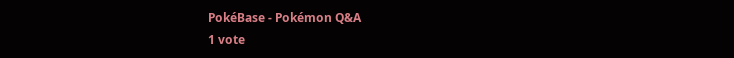PokéBase - Pokémon Q&A
1 vote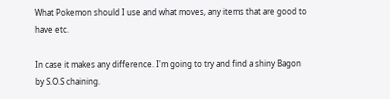What Pokemon should I use and what moves, any items that are good to have etc.

In case it makes any difference. I'm going to try and find a shiny Bagon by S.O.S chaining.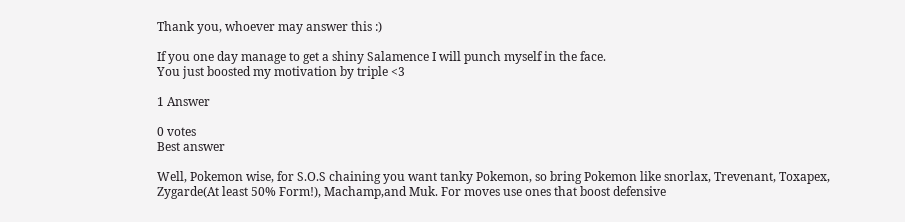Thank you, whoever may answer this :)

If you one day manage to get a shiny Salamence I will punch myself in the face.
You just boosted my motivation by triple <3

1 Answer

0 votes
Best answer

Well, Pokemon wise, for S.O.S chaining you want tanky Pokemon, so bring Pokemon like snorlax, Trevenant, Toxapex, Zygarde(At least 50% Form!), Machamp,and Muk. For moves use ones that boost defensive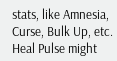stats, like Amnesia, Curse, Bulk Up, etc. Heal Pulse might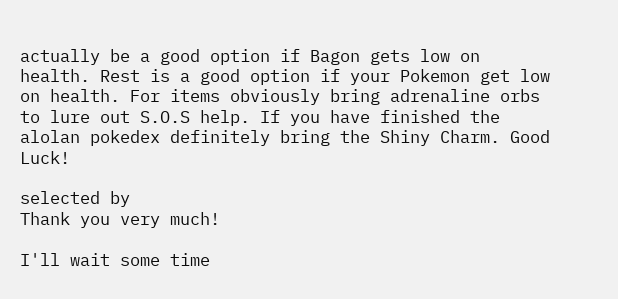actually be a good option if Bagon gets low on health. Rest is a good option if your Pokemon get low on health. For items obviously bring adrenaline orbs to lure out S.O.S help. If you have finished the alolan pokedex definitely bring the Shiny Charm. Good Luck!

selected by
Thank you very much!

I'll wait some time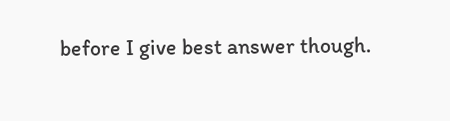before I give best answer though.